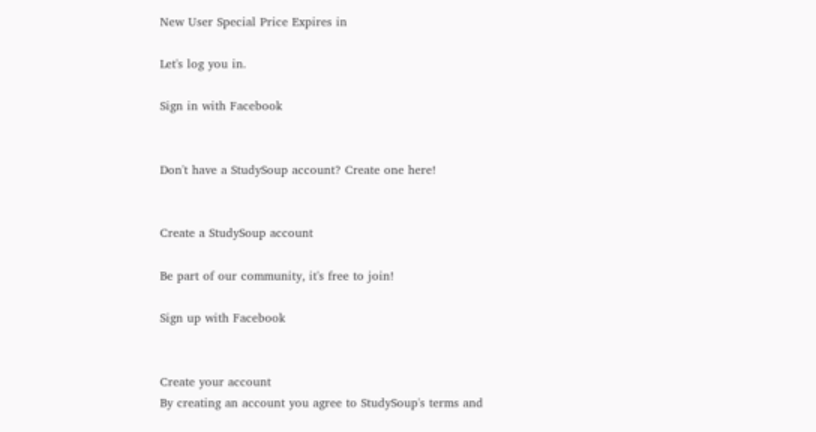New User Special Price Expires in

Let's log you in.

Sign in with Facebook


Don't have a StudySoup account? Create one here!


Create a StudySoup account

Be part of our community, it's free to join!

Sign up with Facebook


Create your account
By creating an account you agree to StudySoup's terms and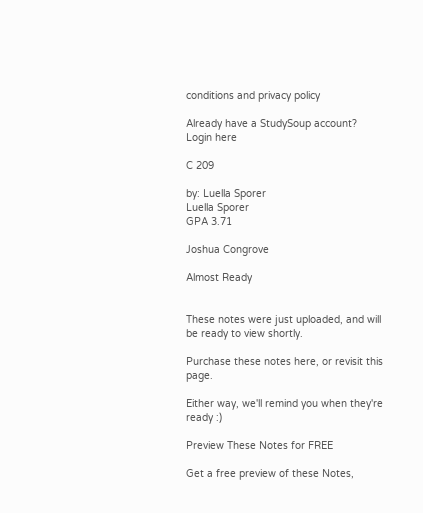conditions and privacy policy

Already have a StudySoup account? Login here

C 209

by: Luella Sporer
Luella Sporer
GPA 3.71

Joshua Congrove

Almost Ready


These notes were just uploaded, and will be ready to view shortly.

Purchase these notes here, or revisit this page.

Either way, we'll remind you when they're ready :)

Preview These Notes for FREE

Get a free preview of these Notes,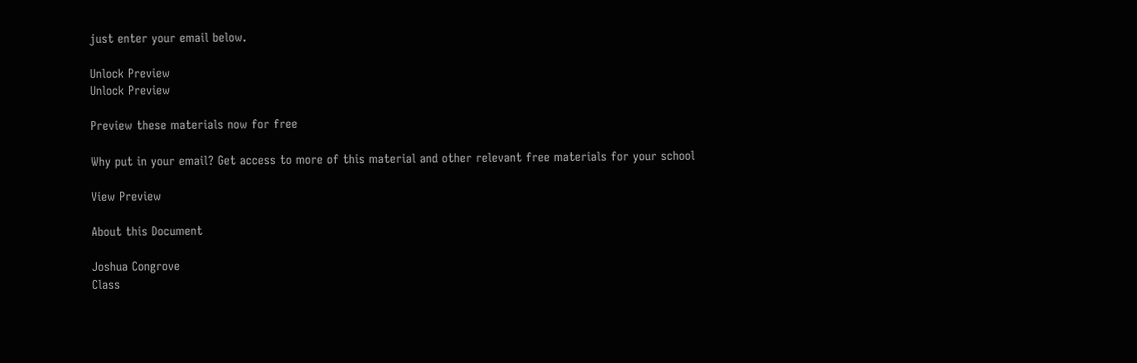just enter your email below.

Unlock Preview
Unlock Preview

Preview these materials now for free

Why put in your email? Get access to more of this material and other relevant free materials for your school

View Preview

About this Document

Joshua Congrove
Class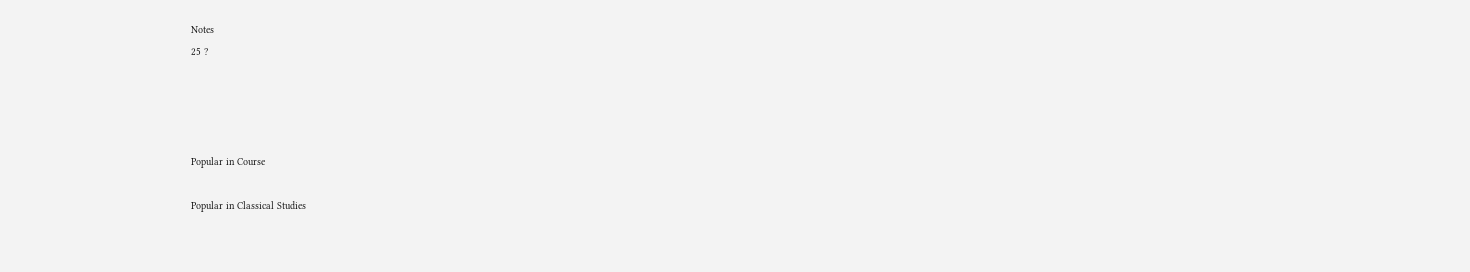Notes
25 ?




Popular in Course

Popular in Classical Studies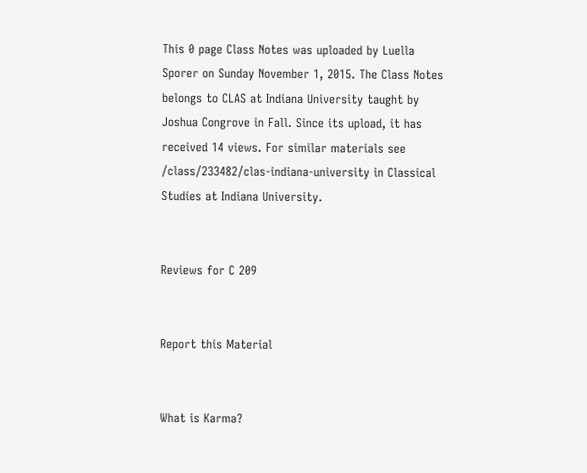This 0 page Class Notes was uploaded by Luella Sporer on Sunday November 1, 2015. The Class Notes belongs to CLAS at Indiana University taught by Joshua Congrove in Fall. Since its upload, it has received 14 views. For similar materials see /class/233482/clas-indiana-university in Classical Studies at Indiana University.


Reviews for C 209


Report this Material


What is Karma?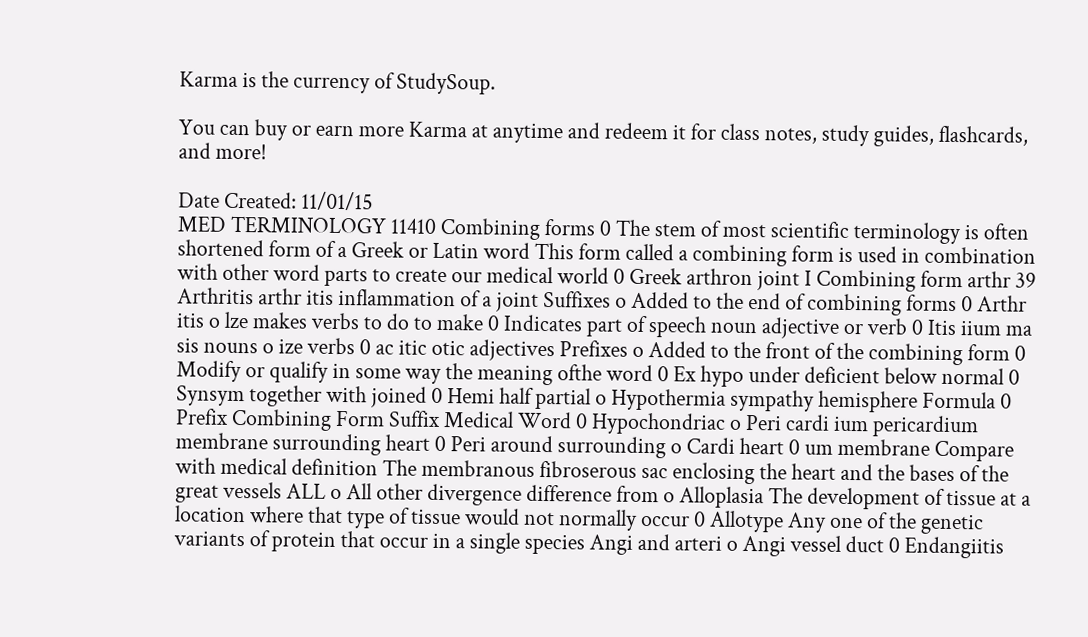Karma is the currency of StudySoup.

You can buy or earn more Karma at anytime and redeem it for class notes, study guides, flashcards, and more!

Date Created: 11/01/15
MED TERMINOLOGY 11410 Combining forms 0 The stem of most scientific terminology is often shortened form of a Greek or Latin word This form called a combining form is used in combination with other word parts to create our medical world 0 Greek arthron joint I Combining form arthr 39 Arthritis arthr itis inflammation of a joint Suffixes o Added to the end of combining forms 0 Arthr itis o lze makes verbs to do to make 0 Indicates part of speech noun adjective or verb 0 Itis iium ma sis nouns o ize verbs 0 ac itic otic adjectives Prefixes o Added to the front of the combining form 0 Modify or qualify in some way the meaning ofthe word 0 Ex hypo under deficient below normal 0 Synsym together with joined 0 Hemi half partial o Hypothermia sympathy hemisphere Formula 0 Prefix Combining Form Suffix Medical Word 0 Hypochondriac o Peri cardi ium pericardium membrane surrounding heart 0 Peri around surrounding o Cardi heart 0 um membrane Compare with medical definition The membranous fibroserous sac enclosing the heart and the bases of the great vessels ALL o All other divergence difference from o Alloplasia The development of tissue at a location where that type of tissue would not normally occur 0 Allotype Any one of the genetic variants of protein that occur in a single species Angi and arteri o Angi vessel duct 0 Endangiitis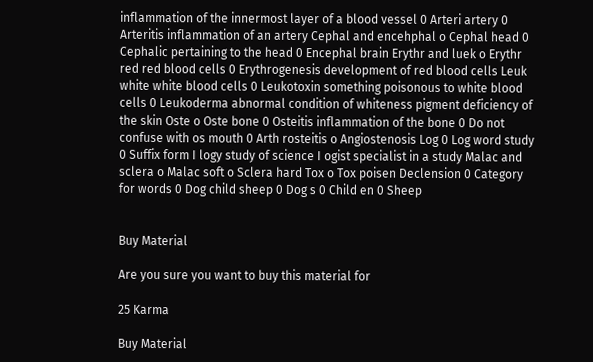inflammation of the innermost layer of a blood vessel 0 Arteri artery 0 Arteritis inflammation of an artery Cephal and encehphal o Cephal head 0 Cephalic pertaining to the head 0 Encephal brain Erythr and luek o Erythr red red blood cells 0 Erythrogenesis development of red blood cells Leuk white white blood cells 0 Leukotoxin something poisonous to white blood cells 0 Leukoderma abnormal condition of whiteness pigment deficiency of the skin Oste o Oste bone 0 Osteitis inflammation of the bone 0 Do not confuse with os mouth 0 Arth rosteitis o Angiostenosis Log 0 Log word study 0 Suffix form I logy study of science I ogist specialist in a study Malac and sclera o Malac soft o Sclera hard Tox o Tox poisen Declension 0 Category for words 0 Dog child sheep 0 Dog s 0 Child en 0 Sheep


Buy Material

Are you sure you want to buy this material for

25 Karma

Buy Material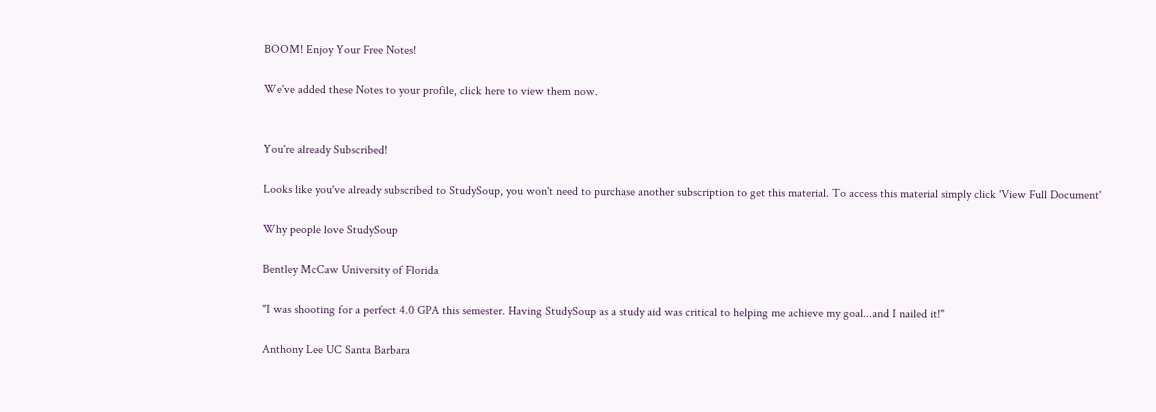BOOM! Enjoy Your Free Notes!

We've added these Notes to your profile, click here to view them now.


You're already Subscribed!

Looks like you've already subscribed to StudySoup, you won't need to purchase another subscription to get this material. To access this material simply click 'View Full Document'

Why people love StudySoup

Bentley McCaw University of Florida

"I was shooting for a perfect 4.0 GPA this semester. Having StudySoup as a study aid was critical to helping me achieve my goal...and I nailed it!"

Anthony Lee UC Santa Barbara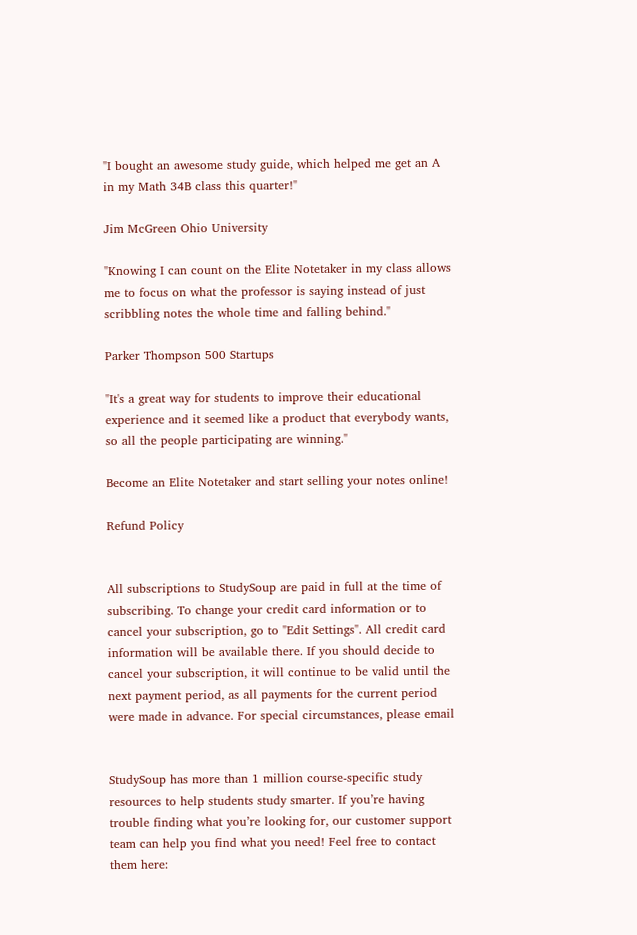"I bought an awesome study guide, which helped me get an A in my Math 34B class this quarter!"

Jim McGreen Ohio University

"Knowing I can count on the Elite Notetaker in my class allows me to focus on what the professor is saying instead of just scribbling notes the whole time and falling behind."

Parker Thompson 500 Startups

"It's a great way for students to improve their educational experience and it seemed like a product that everybody wants, so all the people participating are winning."

Become an Elite Notetaker and start selling your notes online!

Refund Policy


All subscriptions to StudySoup are paid in full at the time of subscribing. To change your credit card information or to cancel your subscription, go to "Edit Settings". All credit card information will be available there. If you should decide to cancel your subscription, it will continue to be valid until the next payment period, as all payments for the current period were made in advance. For special circumstances, please email


StudySoup has more than 1 million course-specific study resources to help students study smarter. If you’re having trouble finding what you’re looking for, our customer support team can help you find what you need! Feel free to contact them here: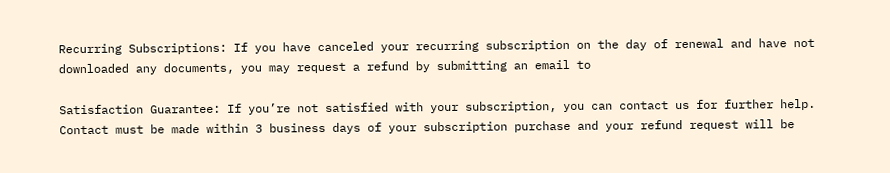Recurring Subscriptions: If you have canceled your recurring subscription on the day of renewal and have not downloaded any documents, you may request a refund by submitting an email to

Satisfaction Guarantee: If you’re not satisfied with your subscription, you can contact us for further help. Contact must be made within 3 business days of your subscription purchase and your refund request will be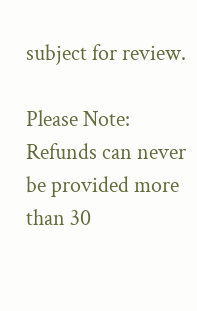subject for review.

Please Note: Refunds can never be provided more than 30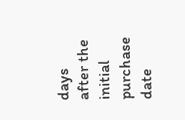days after the initial purchase date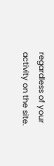regardless of your activity on the site.